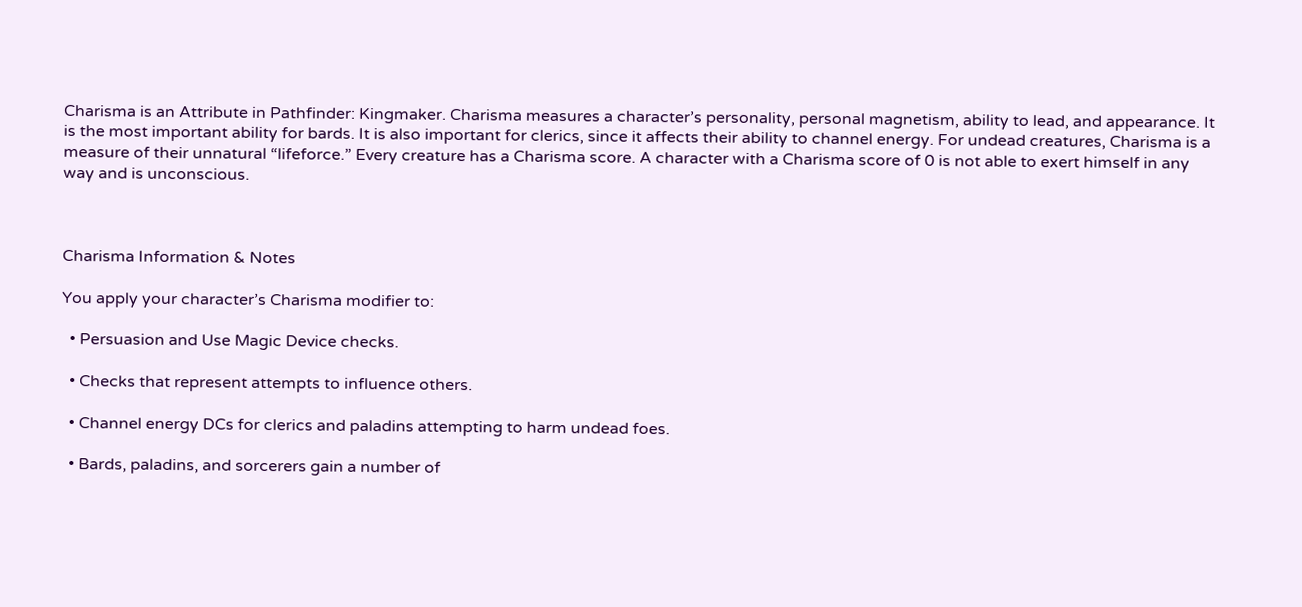Charisma is an Attribute in Pathfinder: Kingmaker. Charisma measures a character’s personality, personal magnetism, ability to lead, and appearance. It is the most important ability for bards. It is also important for clerics, since it affects their ability to channel energy. For undead creatures, Charisma is a measure of their unnatural “lifeforce.” Every creature has a Charisma score. A character with a Charisma score of 0 is not able to exert himself in any way and is unconscious.



Charisma Information & Notes

You apply your character’s Charisma modifier to:

  • Persuasion and Use Magic Device checks.

  • Checks that represent attempts to influence others.

  • Channel energy DCs for clerics and paladins attempting to harm undead foes.

  • Bards, paladins, and sorcerers gain a number of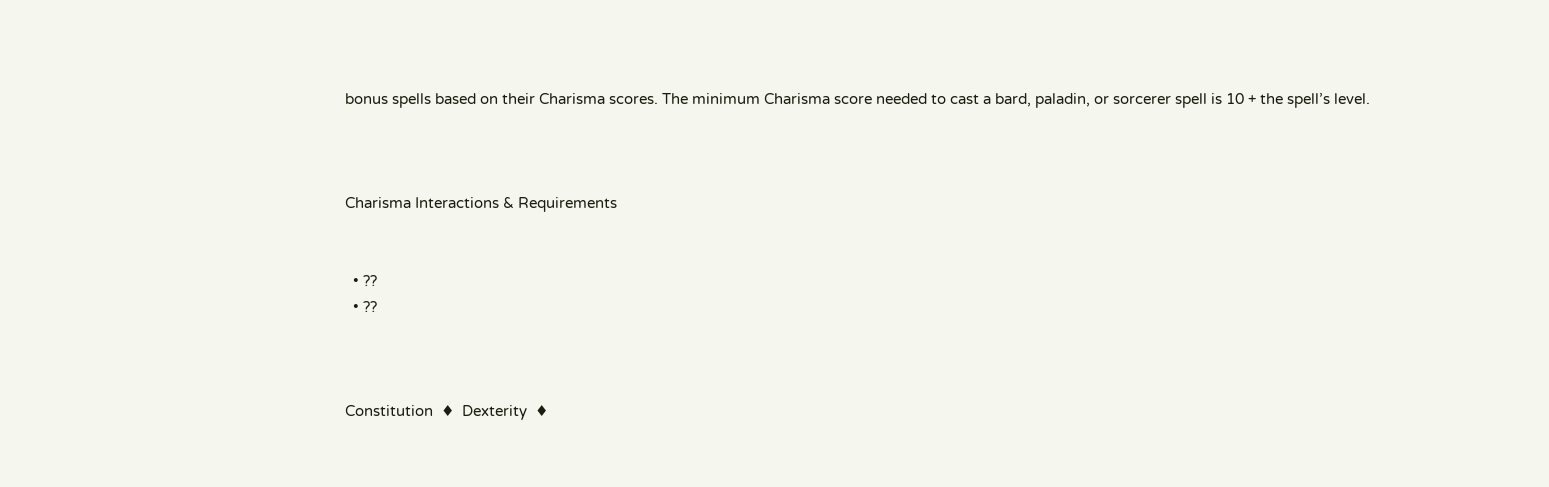bonus spells based on their Charisma scores. The minimum Charisma score needed to cast a bard, paladin, or sorcerer spell is 10 + the spell’s level.



Charisma Interactions & Requirements


  • ??
  • ??



Constitution  ♦  Dexterity  ♦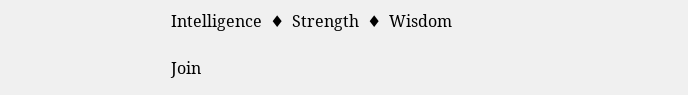Intelligence  ♦  Strength  ♦  Wisdom

Join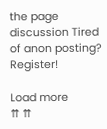the page discussion Tired of anon posting? Register!

Load more
⇈ ⇈